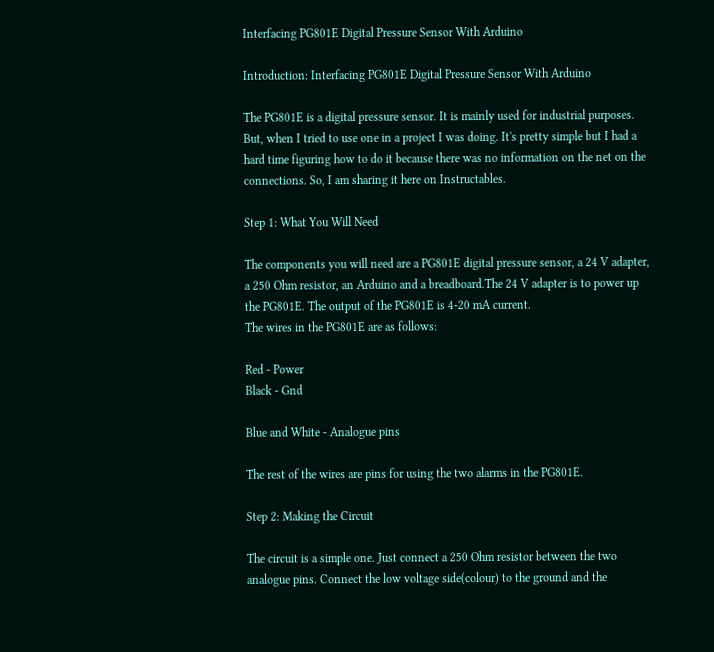Interfacing PG801E Digital Pressure Sensor With Arduino

Introduction: Interfacing PG801E Digital Pressure Sensor With Arduino

The PG801E is a digital pressure sensor. It is mainly used for industrial purposes. But, when I tried to use one in a project I was doing. It's pretty simple but I had a hard time figuring how to do it because there was no information on the net on the connections. So, I am sharing it here on Instructables.

Step 1: What You Will Need

The components you will need are a PG801E digital pressure sensor, a 24 V adapter, a 250 Ohm resistor, an Arduino and a breadboard.The 24 V adapter is to power up the PG801E. The output of the PG801E is 4-20 mA current.
The wires in the PG801E are as follows:

Red - Power
Black - Gnd

Blue and White - Analogue pins

The rest of the wires are pins for using the two alarms in the PG801E.

Step 2: Making the Circuit

The circuit is a simple one. Just connect a 250 Ohm resistor between the two analogue pins. Connect the low voltage side(colour) to the ground and the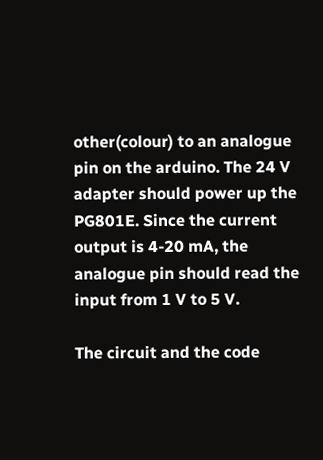other(colour) to an analogue pin on the arduino. The 24 V adapter should power up the PG801E. Since the current output is 4-20 mA, the analogue pin should read the input from 1 V to 5 V.

The circuit and the code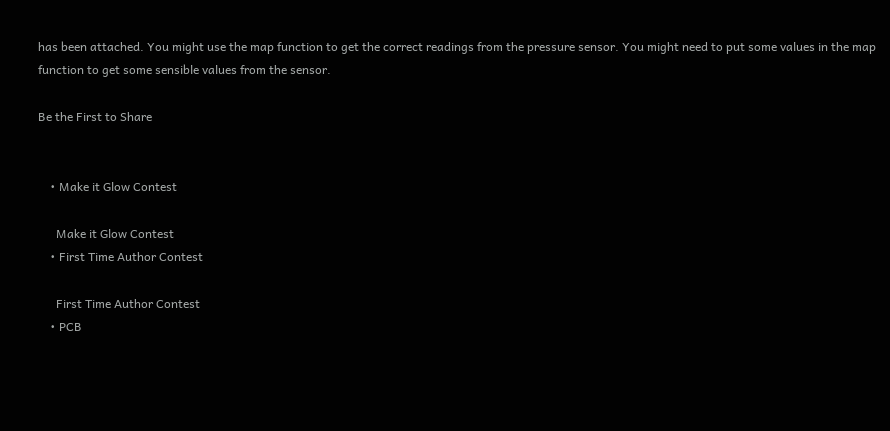has been attached. You might use the map function to get the correct readings from the pressure sensor. You might need to put some values in the map function to get some sensible values from the sensor.

Be the First to Share


    • Make it Glow Contest

      Make it Glow Contest
    • First Time Author Contest

      First Time Author Contest
    • PCB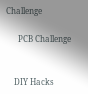Challenge

      PCB Challenge


    DIY Hacks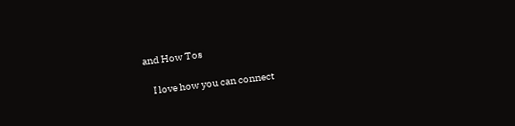and How Tos

    I love how you can connect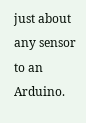just about any sensor to an Arduino.